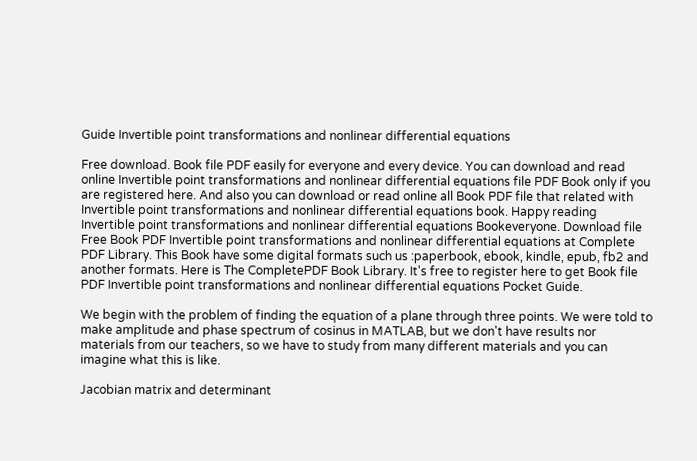Guide Invertible point transformations and nonlinear differential equations

Free download. Book file PDF easily for everyone and every device. You can download and read online Invertible point transformations and nonlinear differential equations file PDF Book only if you are registered here. And also you can download or read online all Book PDF file that related with Invertible point transformations and nonlinear differential equations book. Happy reading Invertible point transformations and nonlinear differential equations Bookeveryone. Download file Free Book PDF Invertible point transformations and nonlinear differential equations at Complete PDF Library. This Book have some digital formats such us :paperbook, ebook, kindle, epub, fb2 and another formats. Here is The CompletePDF Book Library. It's free to register here to get Book file PDF Invertible point transformations and nonlinear differential equations Pocket Guide.

We begin with the problem of finding the equation of a plane through three points. We were told to make amplitude and phase spectrum of cosinus in MATLAB, but we don't have results nor materials from our teachers, so we have to study from many different materials and you can imagine what this is like.

Jacobian matrix and determinant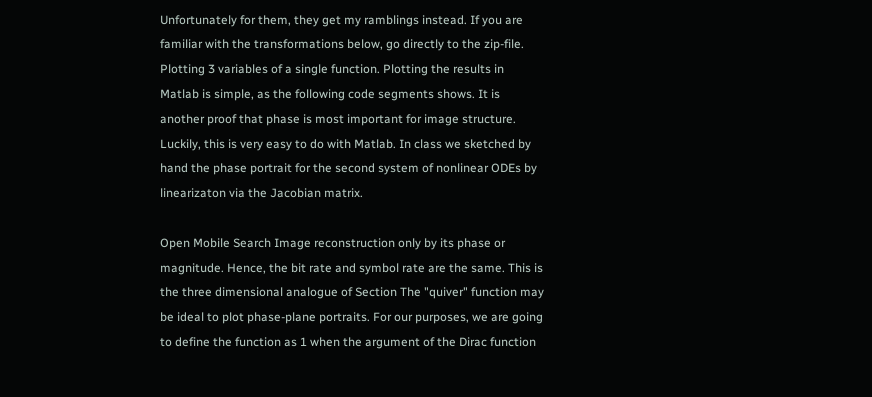Unfortunately for them, they get my ramblings instead. If you are familiar with the transformations below, go directly to the zip-file. Plotting 3 variables of a single function. Plotting the results in Matlab is simple, as the following code segments shows. It is another proof that phase is most important for image structure. Luckily, this is very easy to do with Matlab. In class we sketched by hand the phase portrait for the second system of nonlinear ODEs by linearizaton via the Jacobian matrix.

Open Mobile Search Image reconstruction only by its phase or magnitude. Hence, the bit rate and symbol rate are the same. This is the three dimensional analogue of Section The "quiver" function may be ideal to plot phase-plane portraits. For our purposes, we are going to define the function as 1 when the argument of the Dirac function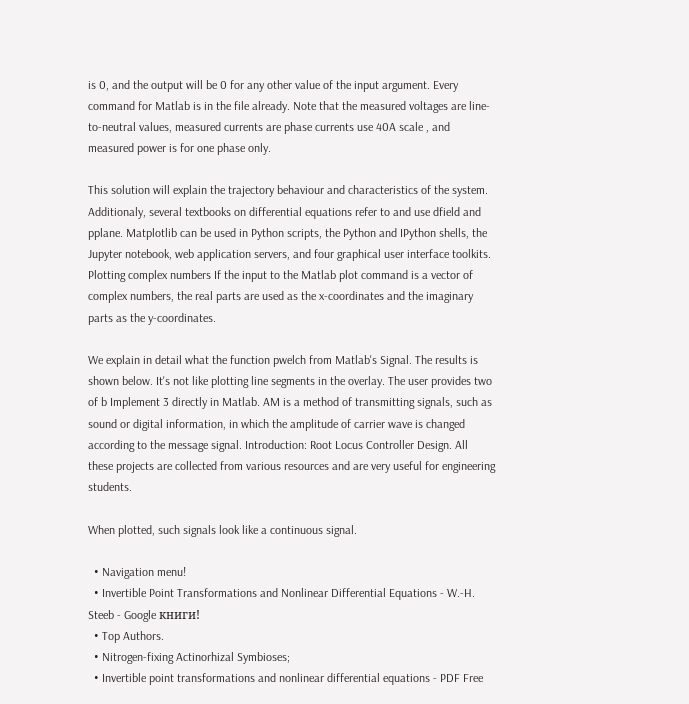is 0, and the output will be 0 for any other value of the input argument. Every command for Matlab is in the file already. Note that the measured voltages are line-to-neutral values, measured currents are phase currents use 40A scale , and measured power is for one phase only.

This solution will explain the trajectory behaviour and characteristics of the system. Additionaly, several textbooks on differential equations refer to and use dfield and pplane. Matplotlib can be used in Python scripts, the Python and IPython shells, the Jupyter notebook, web application servers, and four graphical user interface toolkits. Plotting complex numbers If the input to the Matlab plot command is a vector of complex numbers, the real parts are used as the x-coordinates and the imaginary parts as the y-coordinates.

We explain in detail what the function pwelch from Matlab's Signal. The results is shown below. It's not like plotting line segments in the overlay. The user provides two of b Implement 3 directly in Matlab. AM is a method of transmitting signals, such as sound or digital information, in which the amplitude of carrier wave is changed according to the message signal. Introduction: Root Locus Controller Design. All these projects are collected from various resources and are very useful for engineering students.

When plotted, such signals look like a continuous signal.

  • Navigation menu!
  • Invertible Point Transformations and Nonlinear Differential Equations - W.-H. Steeb - Google книги!
  • Top Authors.
  • Nitrogen-fixing Actinorhizal Symbioses;
  • Invertible point transformations and nonlinear differential equations - PDF Free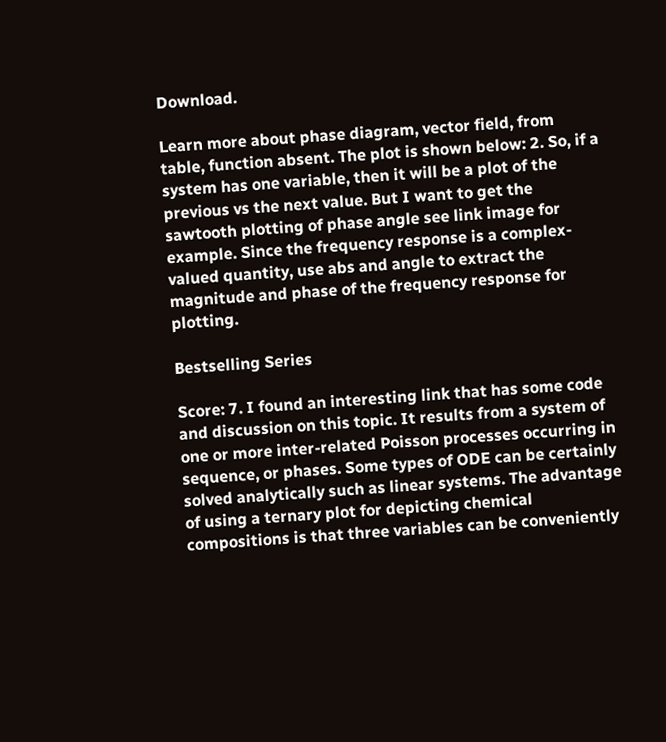Download.

Learn more about phase diagram, vector field, from table, function absent. The plot is shown below: 2. So, if a system has one variable, then it will be a plot of the previous vs the next value. But I want to get the sawtooth plotting of phase angle see link image for example. Since the frequency response is a complex-valued quantity, use abs and angle to extract the magnitude and phase of the frequency response for plotting.

Bestselling Series

Score: 7. I found an interesting link that has some code and discussion on this topic. It results from a system of one or more inter-related Poisson processes occurring in sequence, or phases. Some types of ODE can be certainly solved analytically such as linear systems. The advantage of using a ternary plot for depicting chemical compositions is that three variables can be conveniently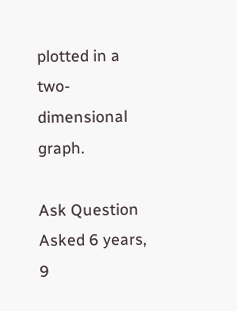plotted in a two-dimensional graph.

Ask Question Asked 6 years, 9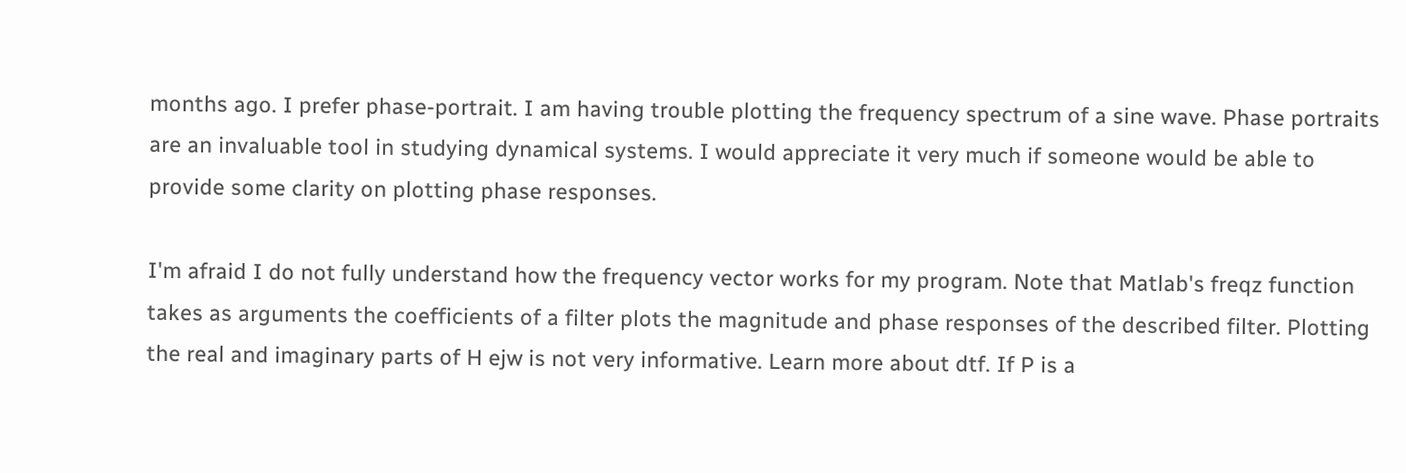months ago. I prefer phase-portrait. I am having trouble plotting the frequency spectrum of a sine wave. Phase portraits are an invaluable tool in studying dynamical systems. I would appreciate it very much if someone would be able to provide some clarity on plotting phase responses.

I'm afraid I do not fully understand how the frequency vector works for my program. Note that Matlab's freqz function takes as arguments the coefficients of a filter plots the magnitude and phase responses of the described filter. Plotting the real and imaginary parts of H ejw is not very informative. Learn more about dtf. If P is a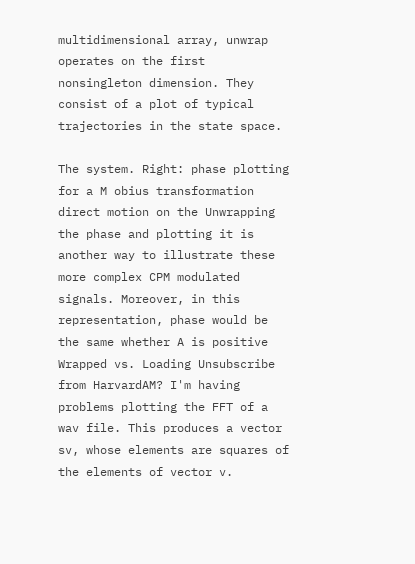multidimensional array, unwrap operates on the first nonsingleton dimension. They consist of a plot of typical trajectories in the state space.

The system. Right: phase plotting for a M obius transformation direct motion on the Unwrapping the phase and plotting it is another way to illustrate these more complex CPM modulated signals. Moreover, in this representation, phase would be the same whether A is positive Wrapped vs. Loading Unsubscribe from HarvardAM? I'm having problems plotting the FFT of a wav file. This produces a vector sv, whose elements are squares of the elements of vector v.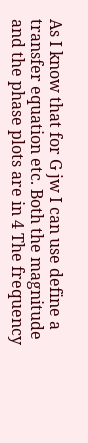As I know that for G jw I can use define a transfer equation etc. Both the magnitude and the phase plots are in 4 The frequency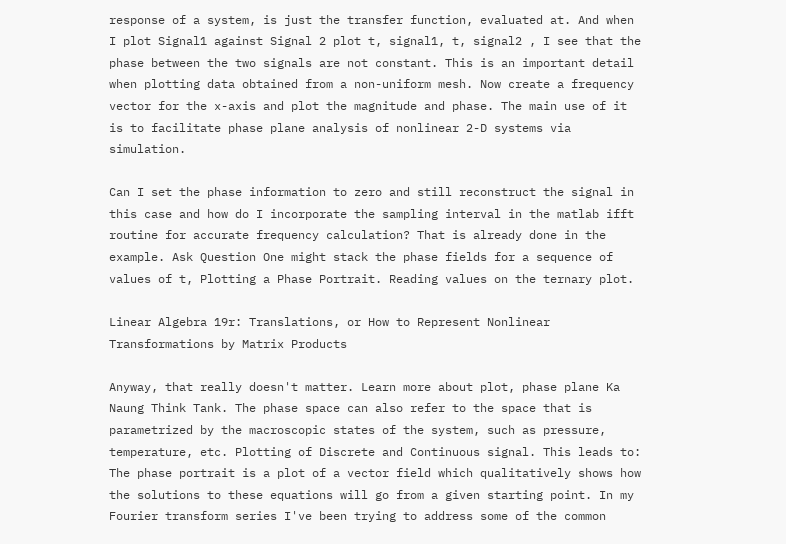response of a system, is just the transfer function, evaluated at. And when I plot Signal1 against Signal 2 plot t, signal1, t, signal2 , I see that the phase between the two signals are not constant. This is an important detail when plotting data obtained from a non-uniform mesh. Now create a frequency vector for the x-axis and plot the magnitude and phase. The main use of it is to facilitate phase plane analysis of nonlinear 2-D systems via simulation.

Can I set the phase information to zero and still reconstruct the signal in this case and how do I incorporate the sampling interval in the matlab ifft routine for accurate frequency calculation? That is already done in the example. Ask Question One might stack the phase fields for a sequence of values of t, Plotting a Phase Portrait. Reading values on the ternary plot.

Linear Algebra 19r: Translations, or How to Represent Nonlinear Transformations by Matrix Products

Anyway, that really doesn't matter. Learn more about plot, phase plane Ka Naung Think Tank. The phase space can also refer to the space that is parametrized by the macroscopic states of the system, such as pressure, temperature, etc. Plotting of Discrete and Continuous signal. This leads to: The phase portrait is a plot of a vector field which qualitatively shows how the solutions to these equations will go from a given starting point. In my Fourier transform series I've been trying to address some of the common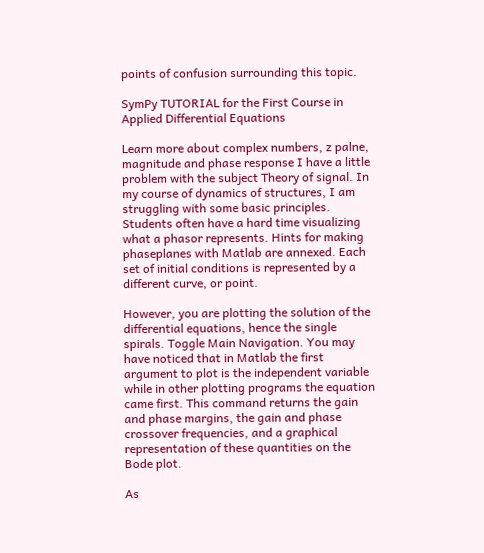points of confusion surrounding this topic.

SymPy TUTORIAL for the First Course in Applied Differential Equations

Learn more about complex numbers, z palne, magnitude and phase response I have a little problem with the subject Theory of signal. In my course of dynamics of structures, I am struggling with some basic principles. Students often have a hard time visualizing what a phasor represents. Hints for making phaseplanes with Matlab are annexed. Each set of initial conditions is represented by a different curve, or point.

However, you are plotting the solution of the differential equations, hence the single spirals. Toggle Main Navigation. You may have noticed that in Matlab the first argument to plot is the independent variable while in other plotting programs the equation came first. This command returns the gain and phase margins, the gain and phase crossover frequencies, and a graphical representation of these quantities on the Bode plot.

As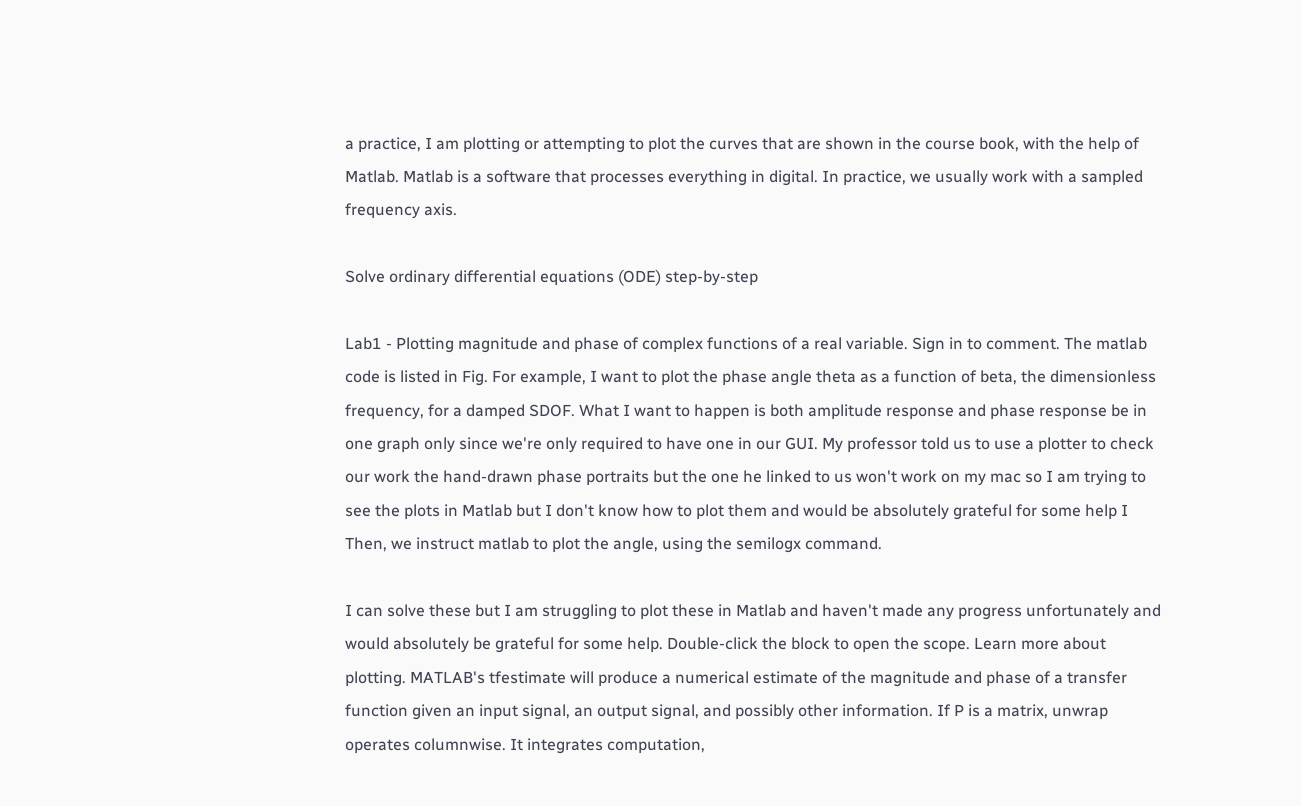a practice, I am plotting or attempting to plot the curves that are shown in the course book, with the help of Matlab. Matlab is a software that processes everything in digital. In practice, we usually work with a sampled frequency axis.

Solve ordinary differential equations (ODE) step-by-step

Lab1 - Plotting magnitude and phase of complex functions of a real variable. Sign in to comment. The matlab code is listed in Fig. For example, I want to plot the phase angle theta as a function of beta, the dimensionless frequency, for a damped SDOF. What I want to happen is both amplitude response and phase response be in one graph only since we're only required to have one in our GUI. My professor told us to use a plotter to check our work the hand-drawn phase portraits but the one he linked to us won't work on my mac so I am trying to see the plots in Matlab but I don't know how to plot them and would be absolutely grateful for some help I Then, we instruct matlab to plot the angle, using the semilogx command.

I can solve these but I am struggling to plot these in Matlab and haven't made any progress unfortunately and would absolutely be grateful for some help. Double-click the block to open the scope. Learn more about plotting. MATLAB's tfestimate will produce a numerical estimate of the magnitude and phase of a transfer function given an input signal, an output signal, and possibly other information. If P is a matrix, unwrap operates columnwise. It integrates computation,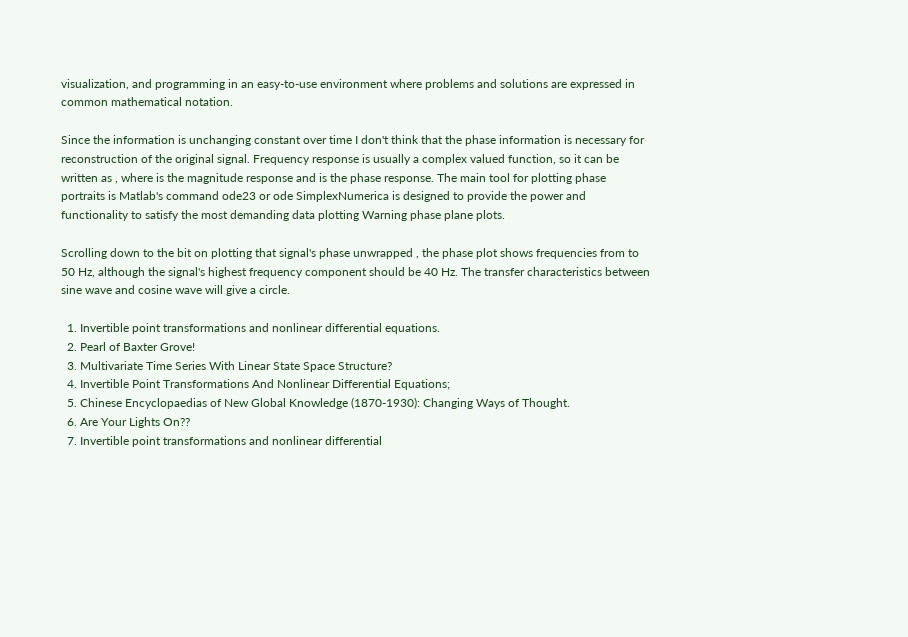visualization, and programming in an easy-to-use environment where problems and solutions are expressed in common mathematical notation.

Since the information is unchanging constant over time I don't think that the phase information is necessary for reconstruction of the original signal. Frequency response is usually a complex valued function, so it can be written as , where is the magnitude response and is the phase response. The main tool for plotting phase portraits is Matlab's command ode23 or ode SimplexNumerica is designed to provide the power and functionality to satisfy the most demanding data plotting Warning phase plane plots.

Scrolling down to the bit on plotting that signal's phase unwrapped , the phase plot shows frequencies from to 50 Hz, although the signal's highest frequency component should be 40 Hz. The transfer characteristics between sine wave and cosine wave will give a circle.

  1. Invertible point transformations and nonlinear differential equations.
  2. Pearl of Baxter Grove!
  3. Multivariate Time Series With Linear State Space Structure?
  4. Invertible Point Transformations And Nonlinear Differential Equations;
  5. Chinese Encyclopaedias of New Global Knowledge (1870-1930): Changing Ways of Thought.
  6. Are Your Lights On??
  7. Invertible point transformations and nonlinear differential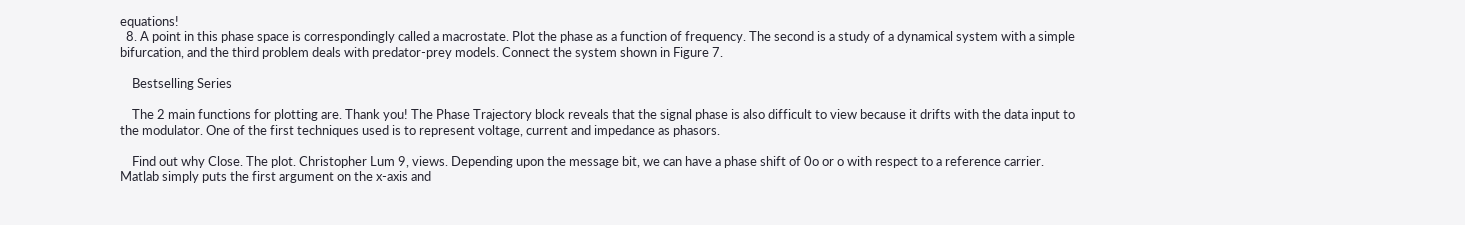equations!
  8. A point in this phase space is correspondingly called a macrostate. Plot the phase as a function of frequency. The second is a study of a dynamical system with a simple bifurcation, and the third problem deals with predator-prey models. Connect the system shown in Figure 7.

    Bestselling Series

    The 2 main functions for plotting are. Thank you! The Phase Trajectory block reveals that the signal phase is also difficult to view because it drifts with the data input to the modulator. One of the first techniques used is to represent voltage, current and impedance as phasors.

    Find out why Close. The plot. Christopher Lum 9, views. Depending upon the message bit, we can have a phase shift of 0o or o with respect to a reference carrier. Matlab simply puts the first argument on the x-axis and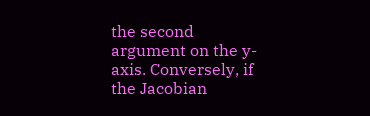the second argument on the y-axis. Conversely, if the Jacobian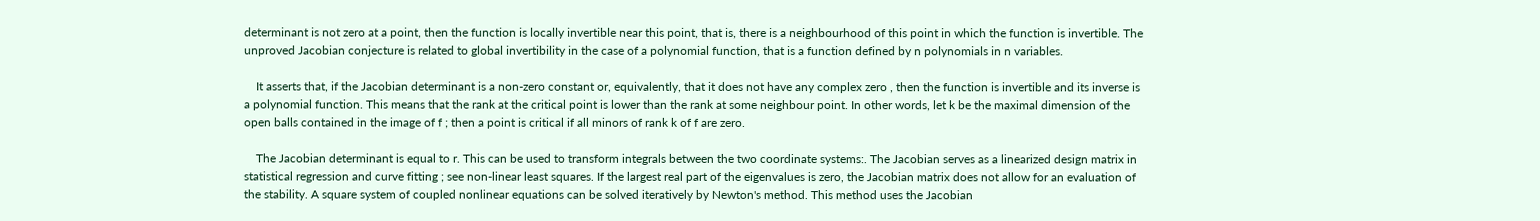determinant is not zero at a point, then the function is locally invertible near this point, that is, there is a neighbourhood of this point in which the function is invertible. The unproved Jacobian conjecture is related to global invertibility in the case of a polynomial function, that is a function defined by n polynomials in n variables.

    It asserts that, if the Jacobian determinant is a non-zero constant or, equivalently, that it does not have any complex zero , then the function is invertible and its inverse is a polynomial function. This means that the rank at the critical point is lower than the rank at some neighbour point. In other words, let k be the maximal dimension of the open balls contained in the image of f ; then a point is critical if all minors of rank k of f are zero.

    The Jacobian determinant is equal to r. This can be used to transform integrals between the two coordinate systems:. The Jacobian serves as a linearized design matrix in statistical regression and curve fitting ; see non-linear least squares. If the largest real part of the eigenvalues is zero, the Jacobian matrix does not allow for an evaluation of the stability. A square system of coupled nonlinear equations can be solved iteratively by Newton's method. This method uses the Jacobian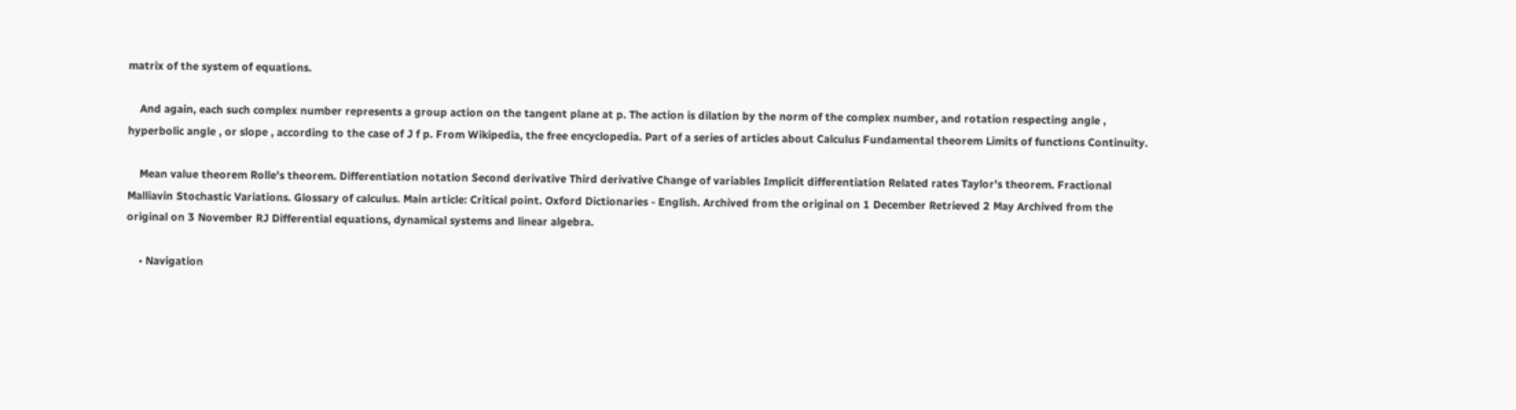matrix of the system of equations.

    And again, each such complex number represents a group action on the tangent plane at p. The action is dilation by the norm of the complex number, and rotation respecting angle , hyperbolic angle , or slope , according to the case of J f p. From Wikipedia, the free encyclopedia. Part of a series of articles about Calculus Fundamental theorem Limits of functions Continuity.

    Mean value theorem Rolle's theorem. Differentiation notation Second derivative Third derivative Change of variables Implicit differentiation Related rates Taylor's theorem. Fractional Malliavin Stochastic Variations. Glossary of calculus. Main article: Critical point. Oxford Dictionaries - English. Archived from the original on 1 December Retrieved 2 May Archived from the original on 3 November RJ Differential equations, dynamical systems and linear algebra.

    • Navigation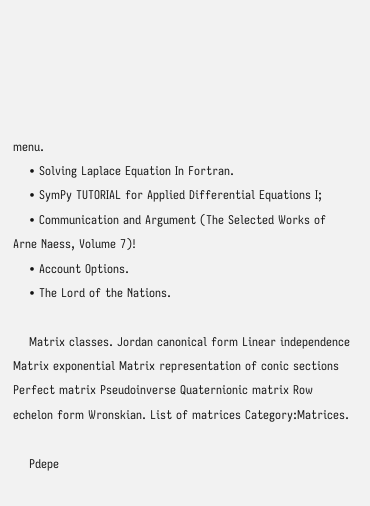menu.
    • Solving Laplace Equation In Fortran.
    • SymPy TUTORIAL for Applied Differential Equations I;
    • Communication and Argument (The Selected Works of Arne Naess, Volume 7)!
    • Account Options.
    • The Lord of the Nations.

    Matrix classes. Jordan canonical form Linear independence Matrix exponential Matrix representation of conic sections Perfect matrix Pseudoinverse Quaternionic matrix Row echelon form Wronskian. List of matrices Category:Matrices.

    Pdepe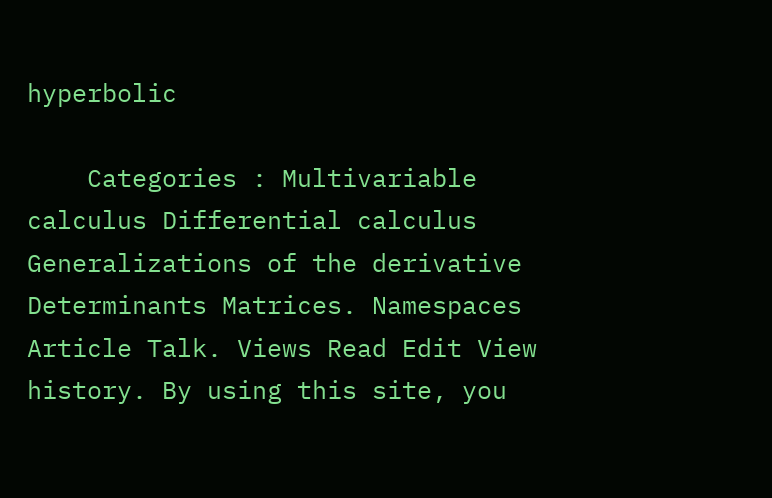hyperbolic

    Categories : Multivariable calculus Differential calculus Generalizations of the derivative Determinants Matrices. Namespaces Article Talk. Views Read Edit View history. By using this site, you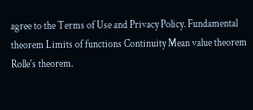agree to the Terms of Use and Privacy Policy. Fundamental theorem Limits of functions Continuity Mean value theorem Rolle's theorem.